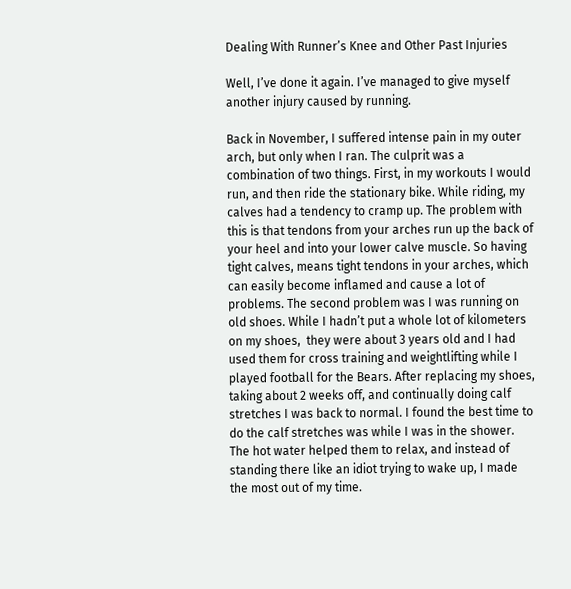Dealing With Runner’s Knee and Other Past Injuries

Well, I’ve done it again. I’ve managed to give myself another injury caused by running.

Back in November, I suffered intense pain in my outer arch, but only when I ran. The culprit was a combination of two things. First, in my workouts I would run, and then ride the stationary bike. While riding, my calves had a tendency to cramp up. The problem with this is that tendons from your arches run up the back of your heel and into your lower calve muscle. So having tight calves, means tight tendons in your arches, which can easily become inflamed and cause a lot of problems. The second problem was I was running on old shoes. While I hadn’t put a whole lot of kilometers on my shoes,  they were about 3 years old and I had used them for cross training and weightlifting while I played football for the Bears. After replacing my shoes, taking about 2 weeks off, and continually doing calf stretches I was back to normal. I found the best time to do the calf stretches was while I was in the shower. The hot water helped them to relax, and instead of standing there like an idiot trying to wake up, I made the most out of my time.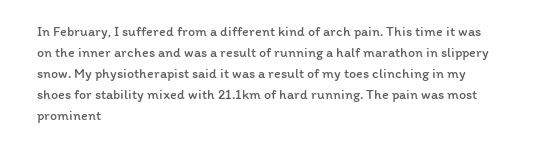In February, I suffered from a different kind of arch pain. This time it was on the inner arches and was a result of running a half marathon in slippery snow. My physiotherapist said it was a result of my toes clinching in my shoes for stability mixed with 21.1km of hard running. The pain was most prominent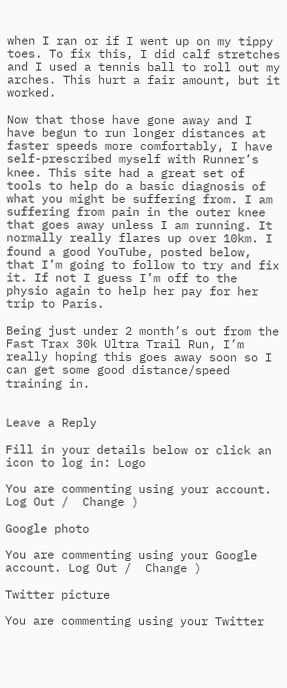when I ran or if I went up on my tippy toes. To fix this, I did calf stretches and I used a tennis ball to roll out my arches. This hurt a fair amount, but it worked.

Now that those have gone away and I have begun to run longer distances at faster speeds more comfortably, I have self-prescribed myself with Runner’s knee. This site had a great set of tools to help do a basic diagnosis of what you might be suffering from. I am suffering from pain in the outer knee that goes away unless I am running. It normally really flares up over 10km. I found a good YouTube, posted below, that I’m going to follow to try and fix it. If not I guess I’m off to the physio again to help her pay for her trip to Paris.

Being just under 2 month’s out from the Fast Trax 30k Ultra Trail Run, I’m really hoping this goes away soon so I can get some good distance/speed training in.


Leave a Reply

Fill in your details below or click an icon to log in: Logo

You are commenting using your account. Log Out /  Change )

Google photo

You are commenting using your Google account. Log Out /  Change )

Twitter picture

You are commenting using your Twitter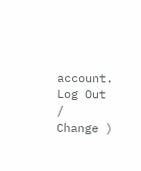account. Log Out /  Change )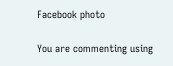Facebook photo

You are commenting using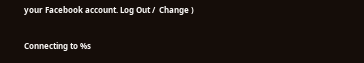your Facebook account. Log Out /  Change )

Connecting to %s